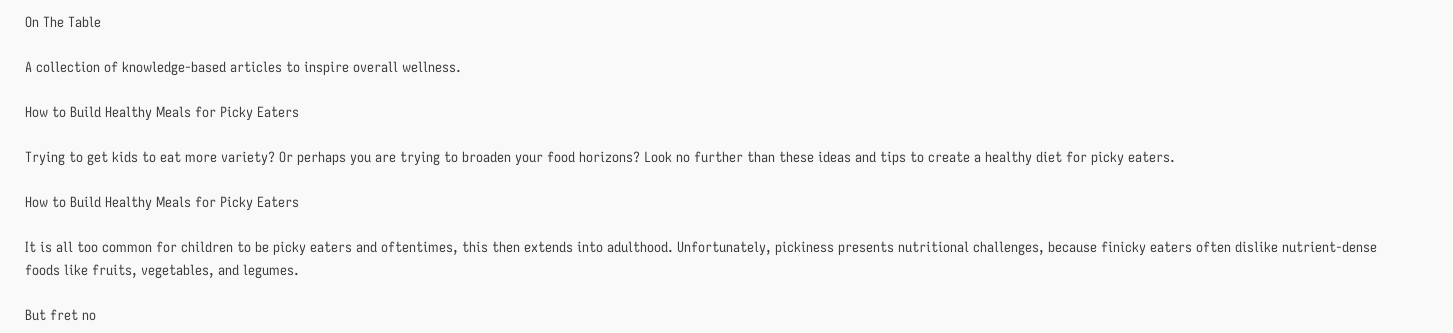On The Table

A collection of knowledge-based articles to inspire overall wellness.

How to Build Healthy Meals for Picky Eaters

Trying to get kids to eat more variety? Or perhaps you are trying to broaden your food horizons? Look no further than these ideas and tips to create a healthy diet for picky eaters.

How to Build Healthy Meals for Picky Eaters

It is all too common for children to be picky eaters and oftentimes, this then extends into adulthood. Unfortunately, pickiness presents nutritional challenges, because finicky eaters often dislike nutrient-dense foods like fruits, vegetables, and legumes.

But fret no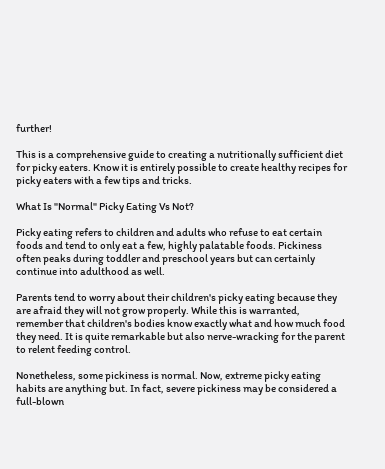further!

This is a comprehensive guide to creating a nutritionally sufficient diet for picky eaters. Know it is entirely possible to create healthy recipes for picky eaters with a few tips and tricks.

What Is "Normal" Picky Eating Vs Not?

Picky eating refers to children and adults who refuse to eat certain foods and tend to only eat a few, highly palatable foods. Pickiness often peaks during toddler and preschool years but can certainly continue into adulthood as well.

Parents tend to worry about their children's picky eating because they are afraid they will not grow properly. While this is warranted, remember that children's bodies know exactly what and how much food they need. It is quite remarkable but also nerve-wracking for the parent to relent feeding control.

Nonetheless, some pickiness is normal. Now, extreme picky eating habits are anything but. In fact, severe pickiness may be considered a full-blown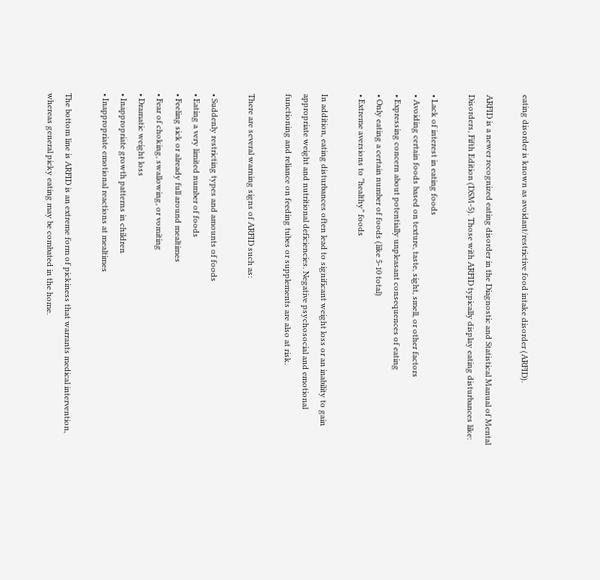eating disorder is known as avoidant/restrictive food intake disorder (ARFID).

ARFID is a newer recognized eating disorder in the Diagnostic and Statistical Manual of Mental Disorders, Fifth Edition (DSM-5). Those with ARFID typically display eating disturbances like:

• Lack of interest in eating foods
• Avoiding certain foods based on texture, taste, sight, smell, or other factors
• Expressing concern about potentially unpleasant consequences of eating
• Only eating a certain number of foods (like 5-10 total)
• Extreme aversions to "healthy" foods

In addition, eating disturbances often lead to significant weight loss or an inability to gain appropriate weight and nutritional deficiencies. Negative psychosocial and emotional functioning and reliance on feeding tubes or supplements are also at risk.

There are several warning signs of ARFID such as:

• Suddenly restricting types and amounts of foods
• Eating a very limited number of foods
• Feeling sick or already full around mealtimes
• Fear of choking, swallowing, or vomiting
• Dramatic weight loss
• Inappropriate growth patterns in children
• Inappropriate emotional reactions at mealtimes

The bottom line is ARFID is an extreme form of pickiness that warrants medical intervention, whereas general picky eating may be combated in the home.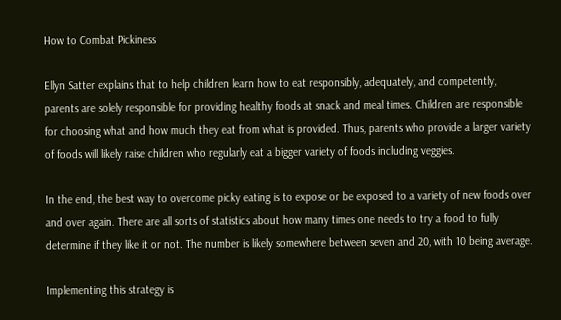How to Combat Pickiness

Ellyn Satter explains that to help children learn how to eat responsibly, adequately, and competently, parents are solely responsible for providing healthy foods at snack and meal times. Children are responsible for choosing what and how much they eat from what is provided. Thus, parents who provide a larger variety of foods will likely raise children who regularly eat a bigger variety of foods including veggies.

In the end, the best way to overcome picky eating is to expose or be exposed to a variety of new foods over and over again. There are all sorts of statistics about how many times one needs to try a food to fully determine if they like it or not. The number is likely somewhere between seven and 20, with 10 being average.

Implementing this strategy is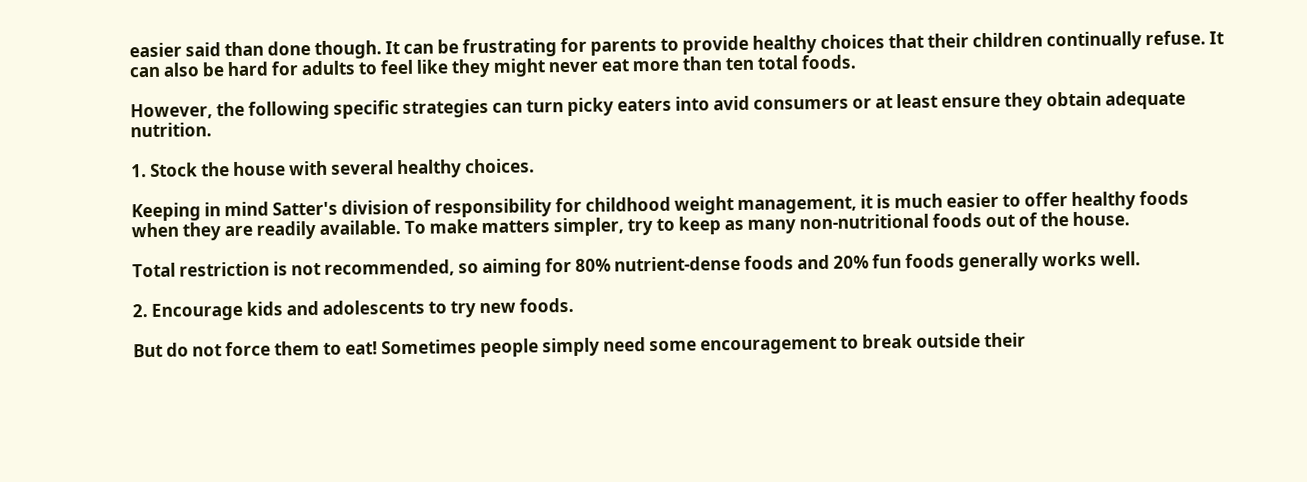easier said than done though. It can be frustrating for parents to provide healthy choices that their children continually refuse. It can also be hard for adults to feel like they might never eat more than ten total foods.

However, the following specific strategies can turn picky eaters into avid consumers or at least ensure they obtain adequate nutrition.

1. Stock the house with several healthy choices.

Keeping in mind Satter's division of responsibility for childhood weight management, it is much easier to offer healthy foods when they are readily available. To make matters simpler, try to keep as many non-nutritional foods out of the house.

Total restriction is not recommended, so aiming for 80% nutrient-dense foods and 20% fun foods generally works well.

2. Encourage kids and adolescents to try new foods.

But do not force them to eat! Sometimes people simply need some encouragement to break outside their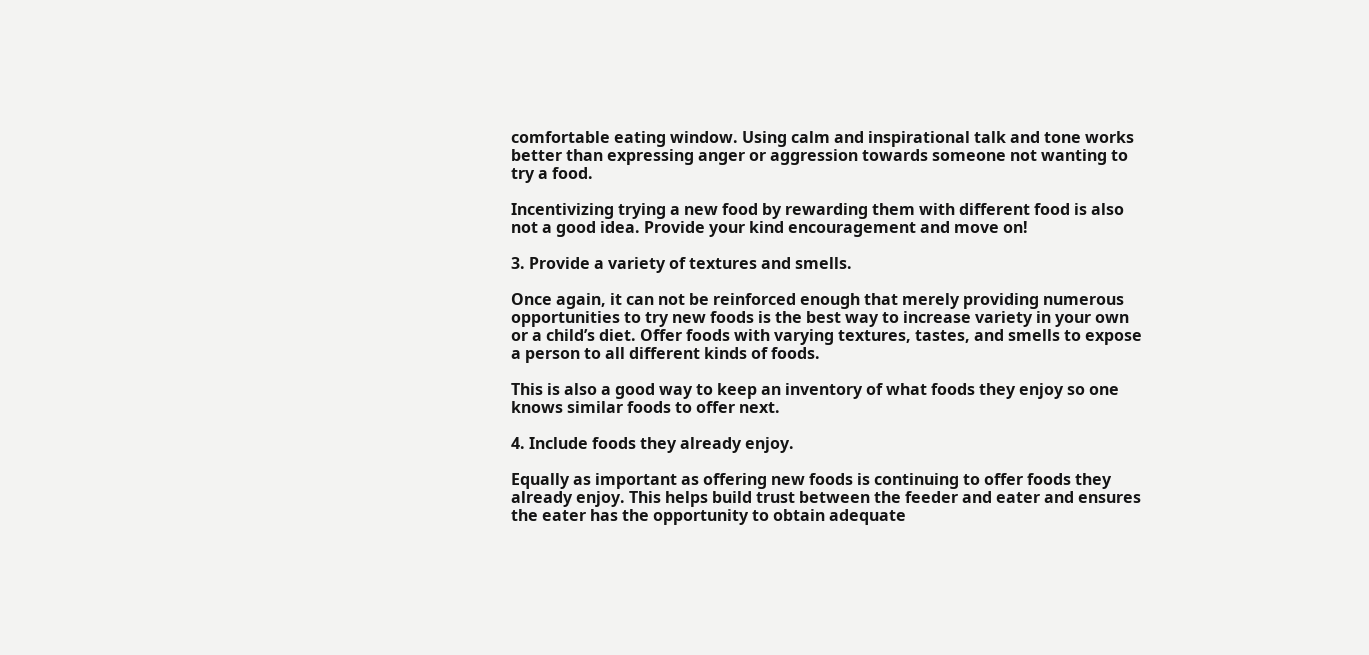comfortable eating window. Using calm and inspirational talk and tone works better than expressing anger or aggression towards someone not wanting to try a food.

Incentivizing trying a new food by rewarding them with different food is also not a good idea. Provide your kind encouragement and move on!

3. Provide a variety of textures and smells.

Once again, it can not be reinforced enough that merely providing numerous opportunities to try new foods is the best way to increase variety in your own or a child’s diet. Offer foods with varying textures, tastes, and smells to expose a person to all different kinds of foods.

This is also a good way to keep an inventory of what foods they enjoy so one knows similar foods to offer next.

4. Include foods they already enjoy.

Equally as important as offering new foods is continuing to offer foods they already enjoy. This helps build trust between the feeder and eater and ensures the eater has the opportunity to obtain adequate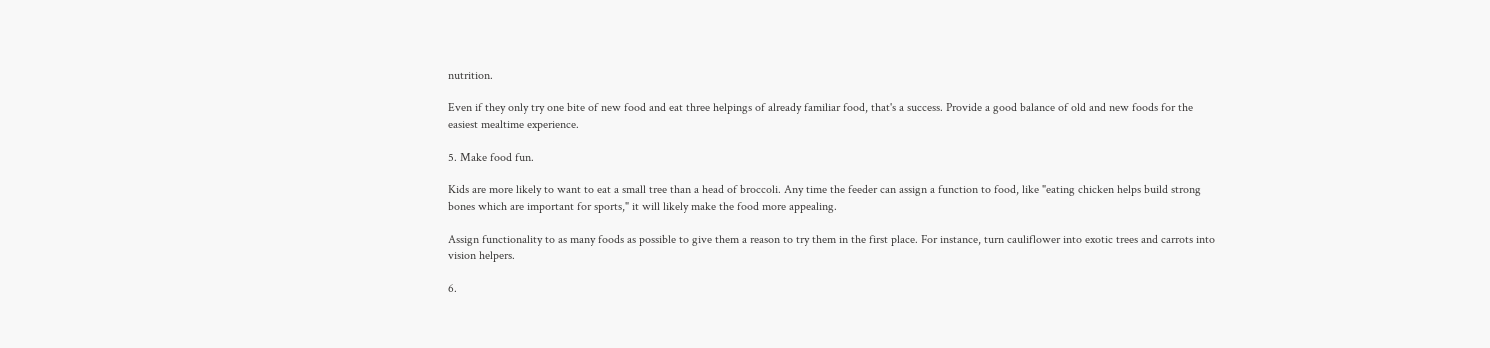nutrition.

Even if they only try one bite of new food and eat three helpings of already familiar food, that's a success. Provide a good balance of old and new foods for the easiest mealtime experience.

5. Make food fun.

Kids are more likely to want to eat a small tree than a head of broccoli. Any time the feeder can assign a function to food, like "eating chicken helps build strong bones which are important for sports," it will likely make the food more appealing.

Assign functionality to as many foods as possible to give them a reason to try them in the first place. For instance, turn cauliflower into exotic trees and carrots into vision helpers.

6.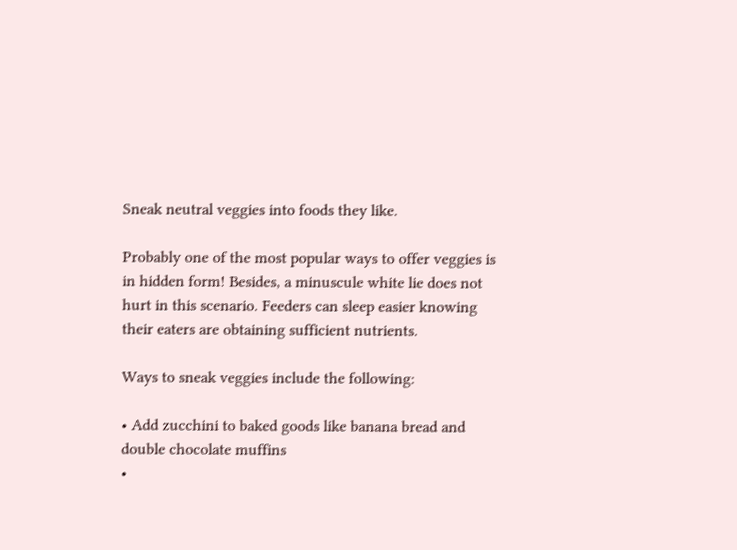Sneak neutral veggies into foods they like.

Probably one of the most popular ways to offer veggies is in hidden form! Besides, a minuscule white lie does not hurt in this scenario. Feeders can sleep easier knowing their eaters are obtaining sufficient nutrients.

Ways to sneak veggies include the following:

• Add zucchini to baked goods like banana bread and double chocolate muffins
•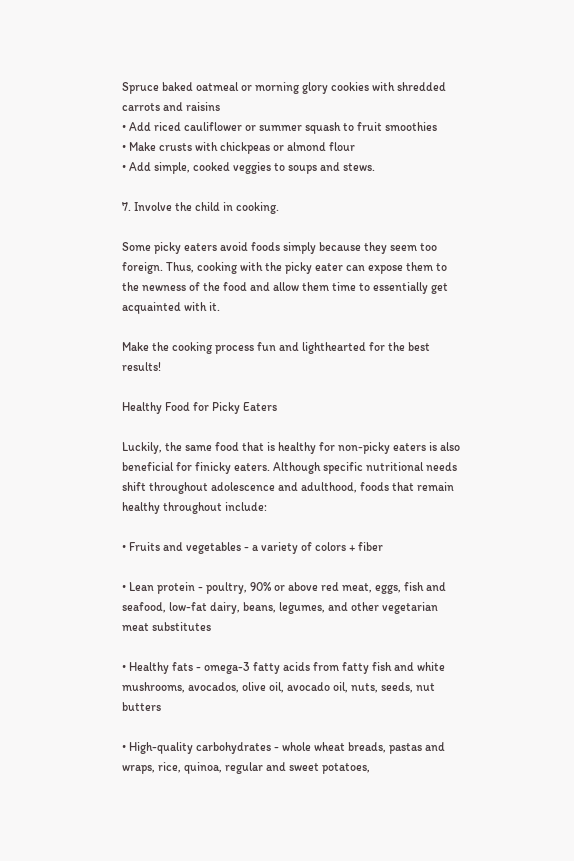Spruce baked oatmeal or morning glory cookies with shredded carrots and raisins
• Add riced cauliflower or summer squash to fruit smoothies
• Make crusts with chickpeas or almond flour
• Add simple, cooked veggies to soups and stews.

7. Involve the child in cooking.

Some picky eaters avoid foods simply because they seem too foreign. Thus, cooking with the picky eater can expose them to the newness of the food and allow them time to essentially get acquainted with it.

Make the cooking process fun and lighthearted for the best results!

Healthy Food for Picky Eaters

Luckily, the same food that is healthy for non-picky eaters is also beneficial for finicky eaters. Although specific nutritional needs shift throughout adolescence and adulthood, foods that remain healthy throughout include:

• Fruits and vegetables - a variety of colors + fiber

• Lean protein - poultry, 90% or above red meat, eggs, fish and seafood, low-fat dairy, beans, legumes, and other vegetarian meat substitutes

• Healthy fats - omega-3 fatty acids from fatty fish and white mushrooms, avocados, olive oil, avocado oil, nuts, seeds, nut butters

• High-quality carbohydrates - whole wheat breads, pastas and wraps, rice, quinoa, regular and sweet potatoes,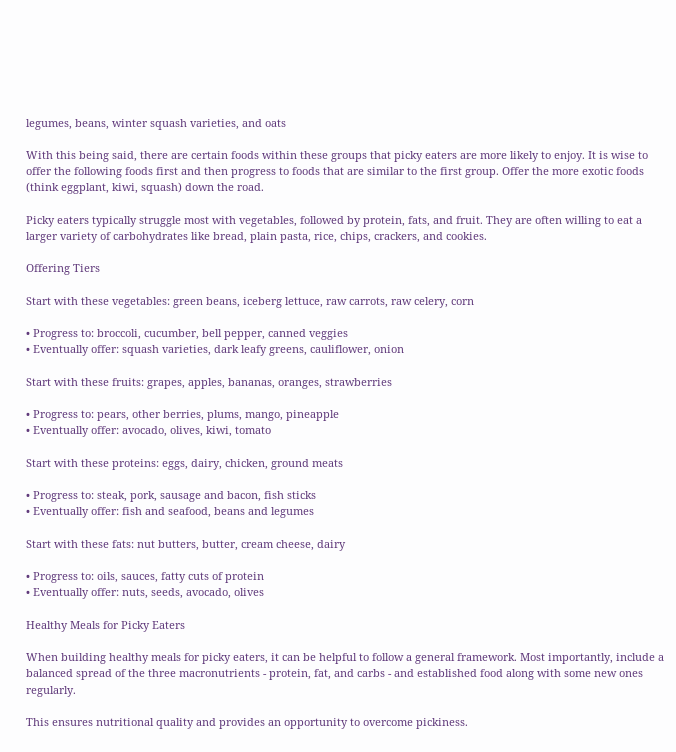legumes, beans, winter squash varieties, and oats

With this being said, there are certain foods within these groups that picky eaters are more likely to enjoy. It is wise to offer the following foods first and then progress to foods that are similar to the first group. Offer the more exotic foods (think eggplant, kiwi, squash) down the road.

Picky eaters typically struggle most with vegetables, followed by protein, fats, and fruit. They are often willing to eat a larger variety of carbohydrates like bread, plain pasta, rice, chips, crackers, and cookies.

Offering Tiers

Start with these vegetables: green beans, iceberg lettuce, raw carrots, raw celery, corn

• Progress to: broccoli, cucumber, bell pepper, canned veggies
• Eventually offer: squash varieties, dark leafy greens, cauliflower, onion

Start with these fruits: grapes, apples, bananas, oranges, strawberries

• Progress to: pears, other berries, plums, mango, pineapple
• Eventually offer: avocado, olives, kiwi, tomato

Start with these proteins: eggs, dairy, chicken, ground meats

• Progress to: steak, pork, sausage and bacon, fish sticks
• Eventually offer: fish and seafood, beans and legumes

Start with these fats: nut butters, butter, cream cheese, dairy

• Progress to: oils, sauces, fatty cuts of protein
• Eventually offer: nuts, seeds, avocado, olives

Healthy Meals for Picky Eaters

When building healthy meals for picky eaters, it can be helpful to follow a general framework. Most importantly, include a balanced spread of the three macronutrients - protein, fat, and carbs - and established food along with some new ones regularly.

This ensures nutritional quality and provides an opportunity to overcome pickiness.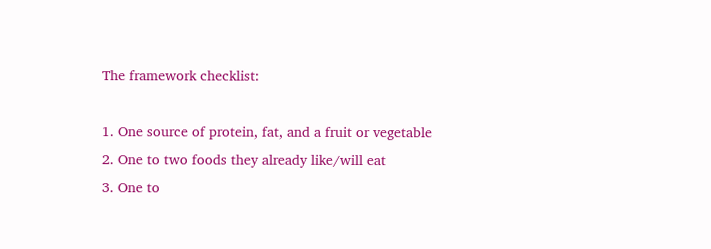The framework checklist:

1. One source of protein, fat, and a fruit or vegetable
2. One to two foods they already like/will eat
3. One to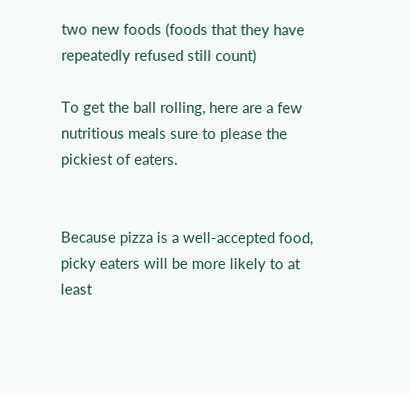two new foods (foods that they have repeatedly refused still count)

To get the ball rolling, here are a few nutritious meals sure to please the pickiest of eaters.


Because pizza is a well-accepted food, picky eaters will be more likely to at least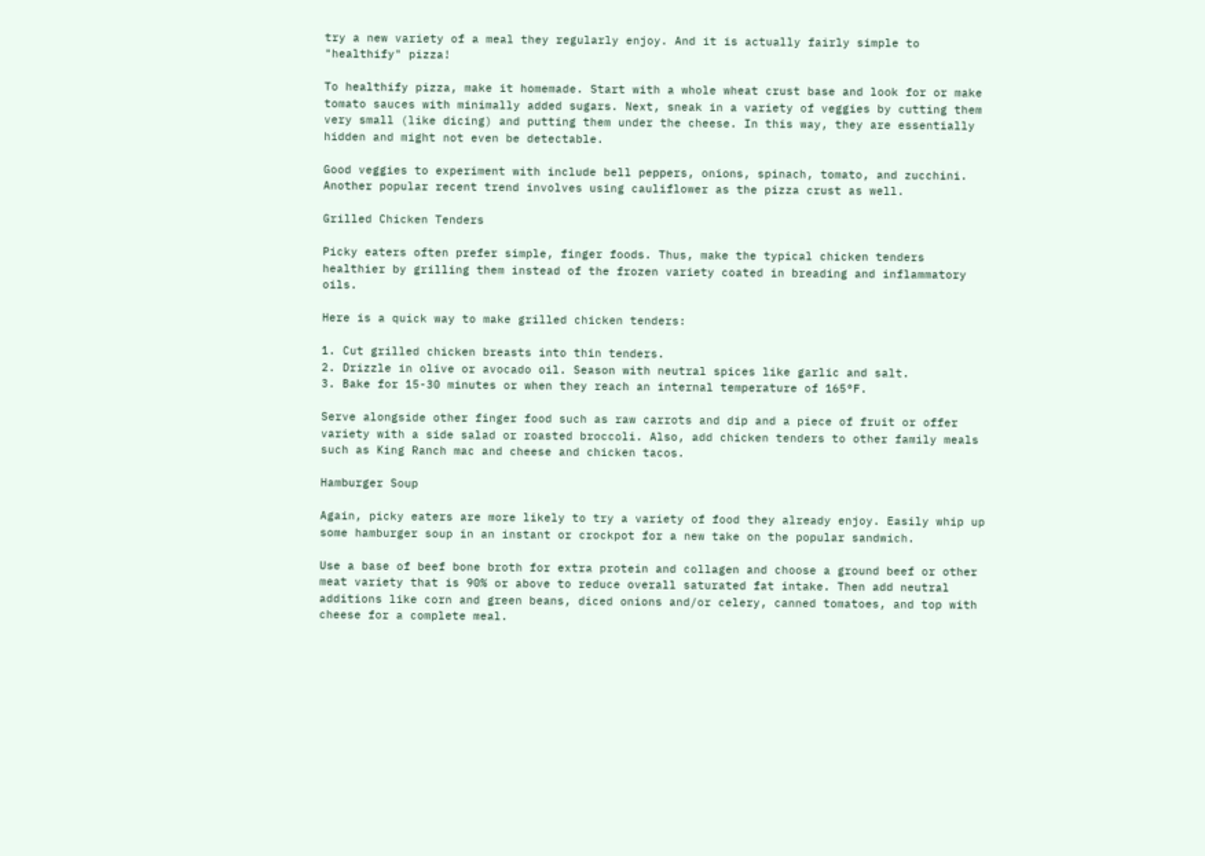try a new variety of a meal they regularly enjoy. And it is actually fairly simple to "healthify" pizza!

To healthify pizza, make it homemade. Start with a whole wheat crust base and look for or make tomato sauces with minimally added sugars. Next, sneak in a variety of veggies by cutting them very small (like dicing) and putting them under the cheese. In this way, they are essentially hidden and might not even be detectable.

Good veggies to experiment with include bell peppers, onions, spinach, tomato, and zucchini. Another popular recent trend involves using cauliflower as the pizza crust as well.

Grilled Chicken Tenders

Picky eaters often prefer simple, finger foods. Thus, make the typical chicken tenders healthier by grilling them instead of the frozen variety coated in breading and inflammatory oils.

Here is a quick way to make grilled chicken tenders:

1. Cut grilled chicken breasts into thin tenders.
2. Drizzle in olive or avocado oil. Season with neutral spices like garlic and salt.
3. Bake for 15-30 minutes or when they reach an internal temperature of 165°F.

Serve alongside other finger food such as raw carrots and dip and a piece of fruit or offer variety with a side salad or roasted broccoli. Also, add chicken tenders to other family meals such as King Ranch mac and cheese and chicken tacos.

Hamburger Soup

Again, picky eaters are more likely to try a variety of food they already enjoy. Easily whip up some hamburger soup in an instant or crockpot for a new take on the popular sandwich.

Use a base of beef bone broth for extra protein and collagen and choose a ground beef or other meat variety that is 90% or above to reduce overall saturated fat intake. Then add neutral additions like corn and green beans, diced onions and/or celery, canned tomatoes, and top with cheese for a complete meal.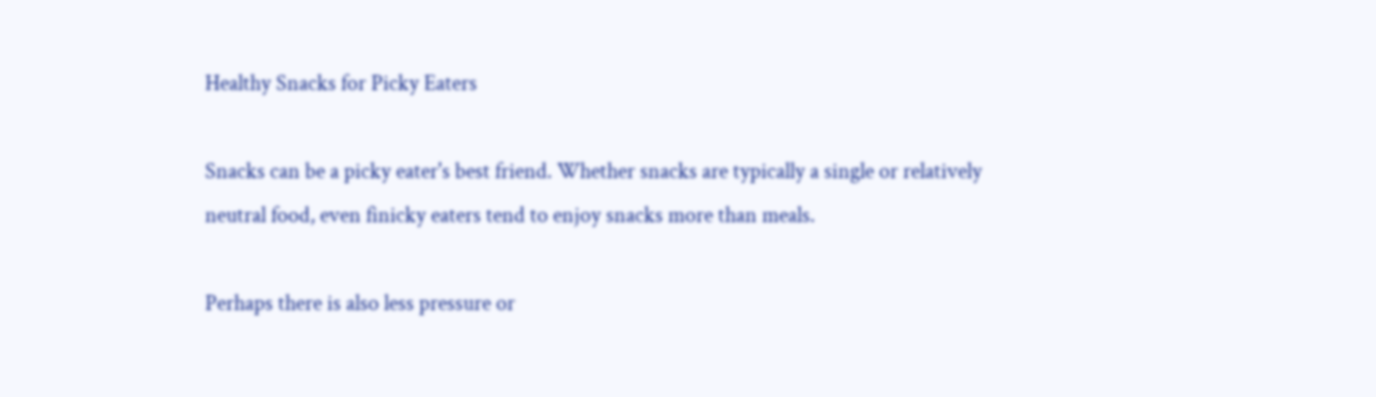Healthy Snacks for Picky Eaters

Snacks can be a picky eater's best friend. Whether snacks are typically a single or relatively neutral food, even finicky eaters tend to enjoy snacks more than meals.

Perhaps there is also less pressure or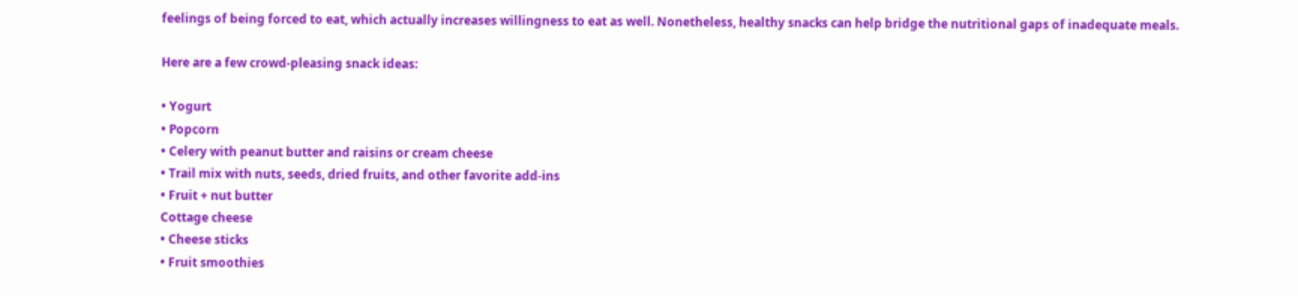feelings of being forced to eat, which actually increases willingness to eat as well. Nonetheless, healthy snacks can help bridge the nutritional gaps of inadequate meals.

Here are a few crowd-pleasing snack ideas:

• Yogurt
• Popcorn
• Celery with peanut butter and raisins or cream cheese
• Trail mix with nuts, seeds, dried fruits, and other favorite add-ins
• Fruit + nut butter
Cottage cheese
• Cheese sticks
• Fruit smoothies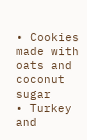• Cookies made with oats and coconut sugar
• Turkey and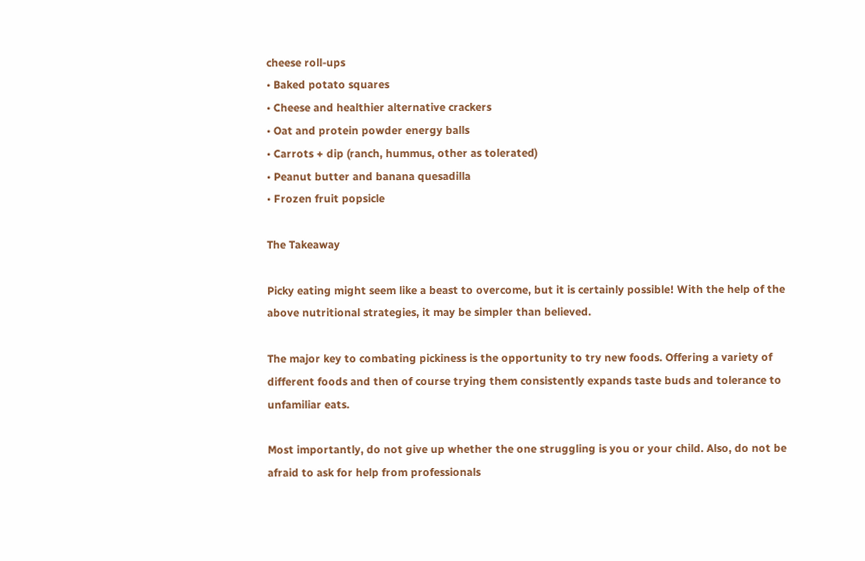cheese roll-ups
• Baked potato squares
• Cheese and healthier alternative crackers
• Oat and protein powder energy balls
• Carrots + dip (ranch, hummus, other as tolerated)
• Peanut butter and banana quesadilla
• Frozen fruit popsicle

The Takeaway

Picky eating might seem like a beast to overcome, but it is certainly possible! With the help of the above nutritional strategies, it may be simpler than believed.

The major key to combating pickiness is the opportunity to try new foods. Offering a variety of different foods and then of course trying them consistently expands taste buds and tolerance to unfamiliar eats.

Most importantly, do not give up whether the one struggling is you or your child. Also, do not be afraid to ask for help from professionals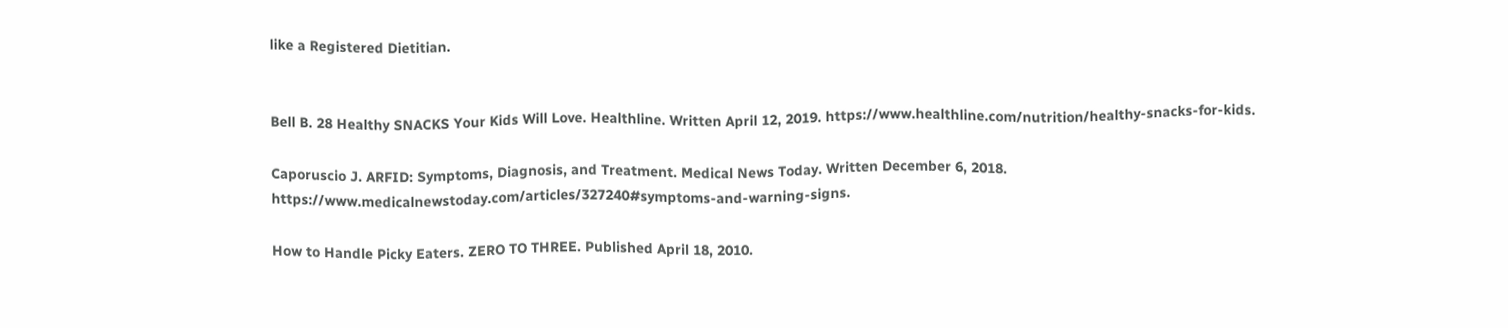like a Registered Dietitian.


Bell B. 28 Healthy SNACKS Your Kids Will Love. Healthline. Written April 12, 2019. https://www.healthline.com/nutrition/healthy-snacks-for-kids.

Caporuscio J. ARFID: Symptoms, Diagnosis, and Treatment. Medical News Today. Written December 6, 2018. https://www.medicalnewstoday.com/articles/327240#symptoms-and-warning-signs.

How to Handle Picky Eaters. ZERO TO THREE. Published April 18, 2010.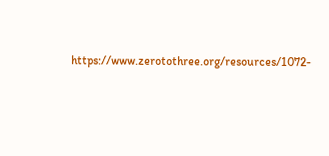https://www.zerotothree.org/resources/1072-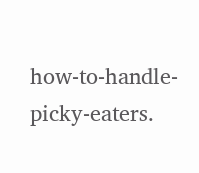how-to-handle-picky-eaters.